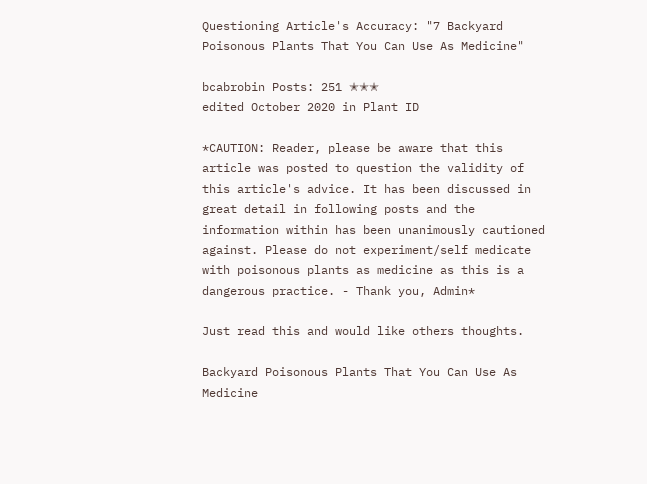Questioning Article's Accuracy: "7 Backyard Poisonous Plants That You Can Use As Medicine"

bcabrobin Posts: 251 ✭✭✭
edited October 2020 in Plant ID

*CAUTION: Reader, please be aware that this article was posted to question the validity of this article's advice. It has been discussed in great detail in following posts and the information within has been unanimously cautioned against. Please do not experiment/self medicate with poisonous plants as medicine as this is a dangerous practice. - Thank you, Admin*

Just read this and would like others thoughts.

Backyard Poisonous Plants That You Can Use As Medicine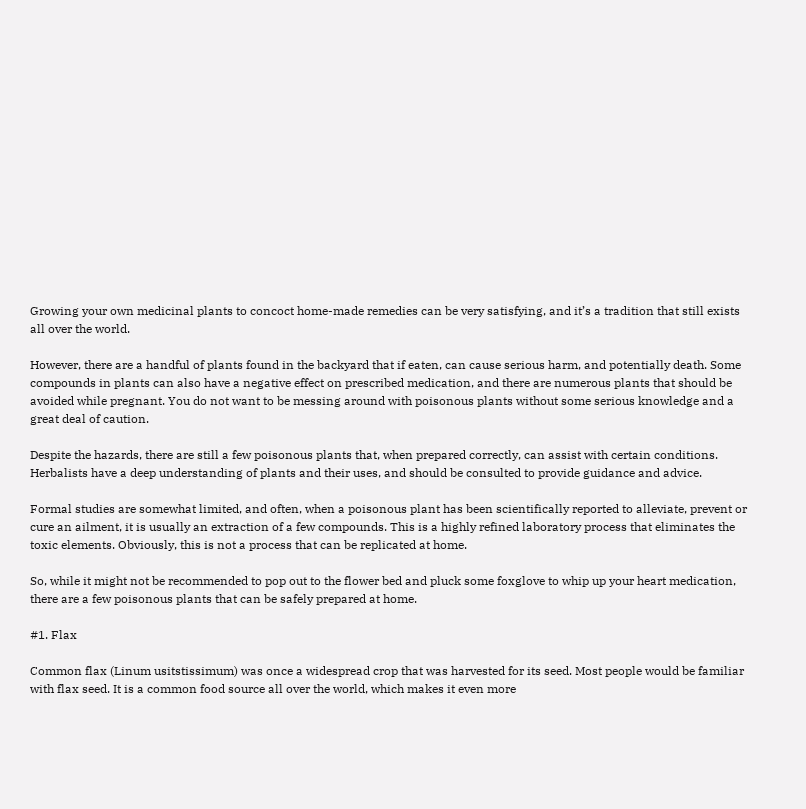Growing your own medicinal plants to concoct home-made remedies can be very satisfying, and it’s a tradition that still exists all over the world.

However, there are a handful of plants found in the backyard that if eaten, can cause serious harm, and potentially death. Some compounds in plants can also have a negative effect on prescribed medication, and there are numerous plants that should be avoided while pregnant. You do not want to be messing around with poisonous plants without some serious knowledge and a great deal of caution.

Despite the hazards, there are still a few poisonous plants that, when prepared correctly, can assist with certain conditions. Herbalists have a deep understanding of plants and their uses, and should be consulted to provide guidance and advice.

Formal studies are somewhat limited, and often, when a poisonous plant has been scientifically reported to alleviate, prevent or cure an ailment, it is usually an extraction of a few compounds. This is a highly refined laboratory process that eliminates the toxic elements. Obviously, this is not a process that can be replicated at home.

So, while it might not be recommended to pop out to the flower bed and pluck some foxglove to whip up your heart medication, there are a few poisonous plants that can be safely prepared at home.

#1. Flax

Common flax (Linum usitstissimum) was once a widespread crop that was harvested for its seed. Most people would be familiar with flax seed. It is a common food source all over the world, which makes it even more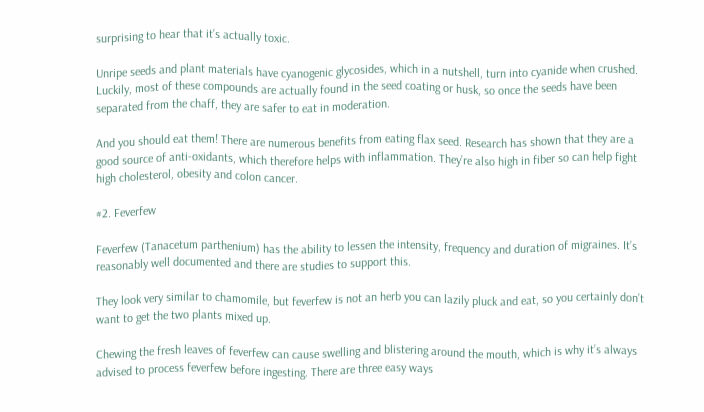surprising to hear that it’s actually toxic.

Unripe seeds and plant materials have cyanogenic glycosides, which in a nutshell, turn into cyanide when crushed. Luckily, most of these compounds are actually found in the seed coating or husk, so once the seeds have been separated from the chaff, they are safer to eat in moderation.

And you should eat them! There are numerous benefits from eating flax seed. Research has shown that they are a good source of anti-oxidants, which therefore helps with inflammation. They’re also high in fiber so can help fight high cholesterol, obesity and colon cancer.

#2. Feverfew

Feverfew (Tanacetum parthenium) has the ability to lessen the intensity, frequency and duration of migraines. It’s reasonably well documented and there are studies to support this.

They look very similar to chamomile, but feverfew is not an herb you can lazily pluck and eat, so you certainly don’t want to get the two plants mixed up.

Chewing the fresh leaves of feverfew can cause swelling and blistering around the mouth, which is why it’s always advised to process feverfew before ingesting. There are three easy ways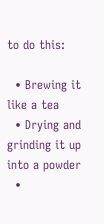to do this:

  • Brewing it like a tea
  • Drying and grinding it up into a powder
  •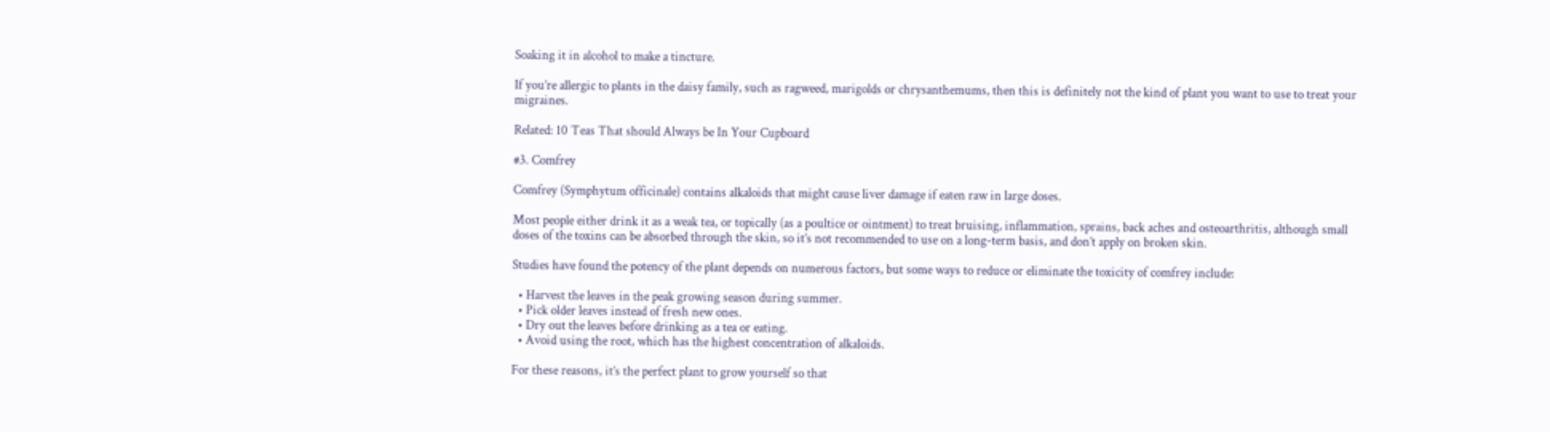Soaking it in alcohol to make a tincture.

If you’re allergic to plants in the daisy family, such as ragweed, marigolds or chrysanthemums, then this is definitely not the kind of plant you want to use to treat your migraines.

Related: 10 Teas That should Always be In Your Cupboard

#3. Comfrey

Comfrey (Symphytum officinale) contains alkaloids that might cause liver damage if eaten raw in large doses.

Most people either drink it as a weak tea, or topically (as a poultice or ointment) to treat bruising, inflammation, sprains, back aches and osteoarthritis, although small doses of the toxins can be absorbed through the skin, so it’s not recommended to use on a long-term basis, and don’t apply on broken skin.

Studies have found the potency of the plant depends on numerous factors, but some ways to reduce or eliminate the toxicity of comfrey include:

  • Harvest the leaves in the peak growing season during summer.
  • Pick older leaves instead of fresh new ones.
  • Dry out the leaves before drinking as a tea or eating.
  • Avoid using the root, which has the highest concentration of alkaloids.

For these reasons, it’s the perfect plant to grow yourself so that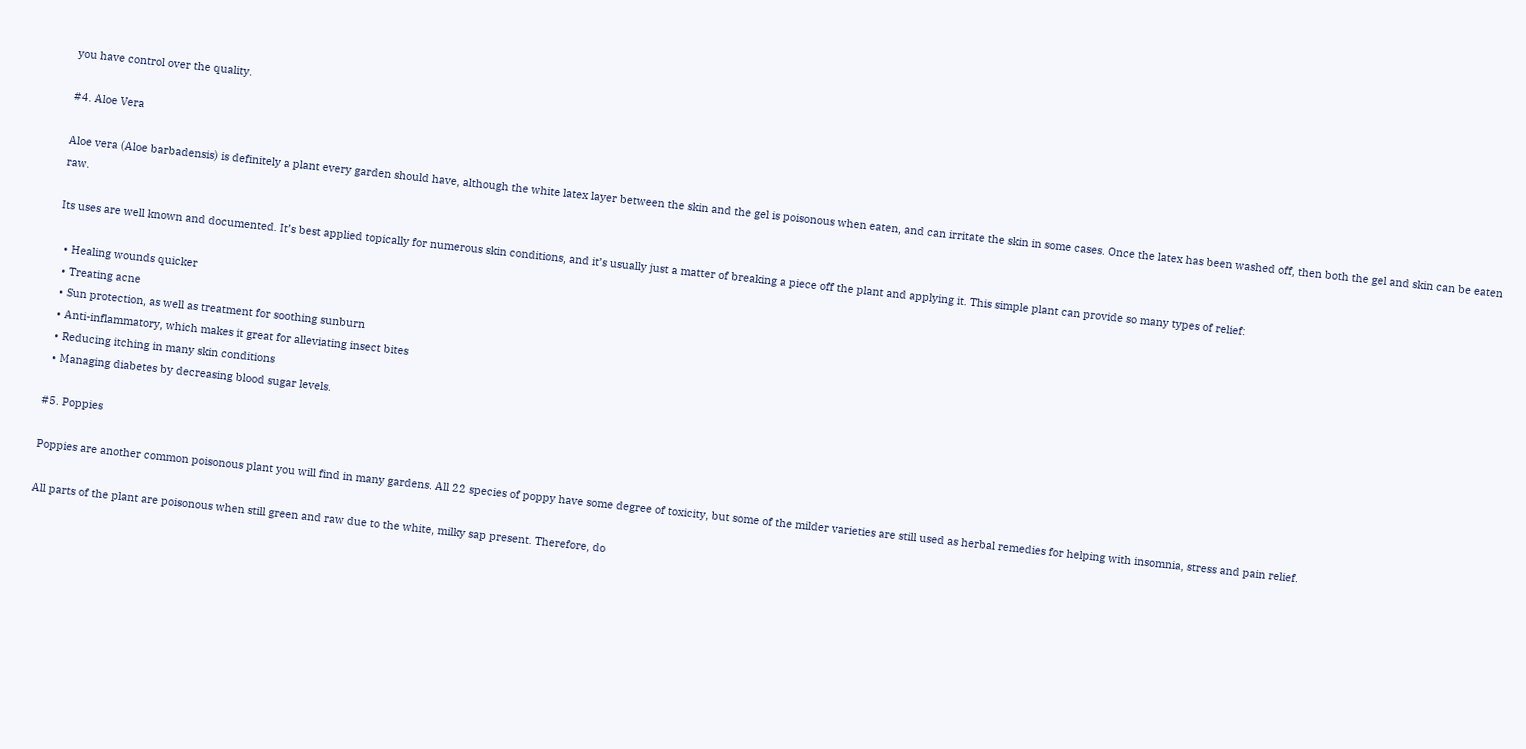you have control over the quality.

#4. Aloe Vera

Aloe vera (Aloe barbadensis) is definitely a plant every garden should have, although the white latex layer between the skin and the gel is poisonous when eaten, and can irritate the skin in some cases. Once the latex has been washed off, then both the gel and skin can be eaten raw.

Its uses are well known and documented. It’s best applied topically for numerous skin conditions, and it’s usually just a matter of breaking a piece off the plant and applying it. This simple plant can provide so many types of relief:

  • Healing wounds quicker
  • Treating acne
  • Sun protection, as well as treatment for soothing sunburn
  • Anti-inflammatory, which makes it great for alleviating insect bites
  • Reducing itching in many skin conditions
  • Managing diabetes by decreasing blood sugar levels.

#5. Poppies

Poppies are another common poisonous plant you will find in many gardens. All 22 species of poppy have some degree of toxicity, but some of the milder varieties are still used as herbal remedies for helping with insomnia, stress and pain relief.

All parts of the plant are poisonous when still green and raw due to the white, milky sap present. Therefore, do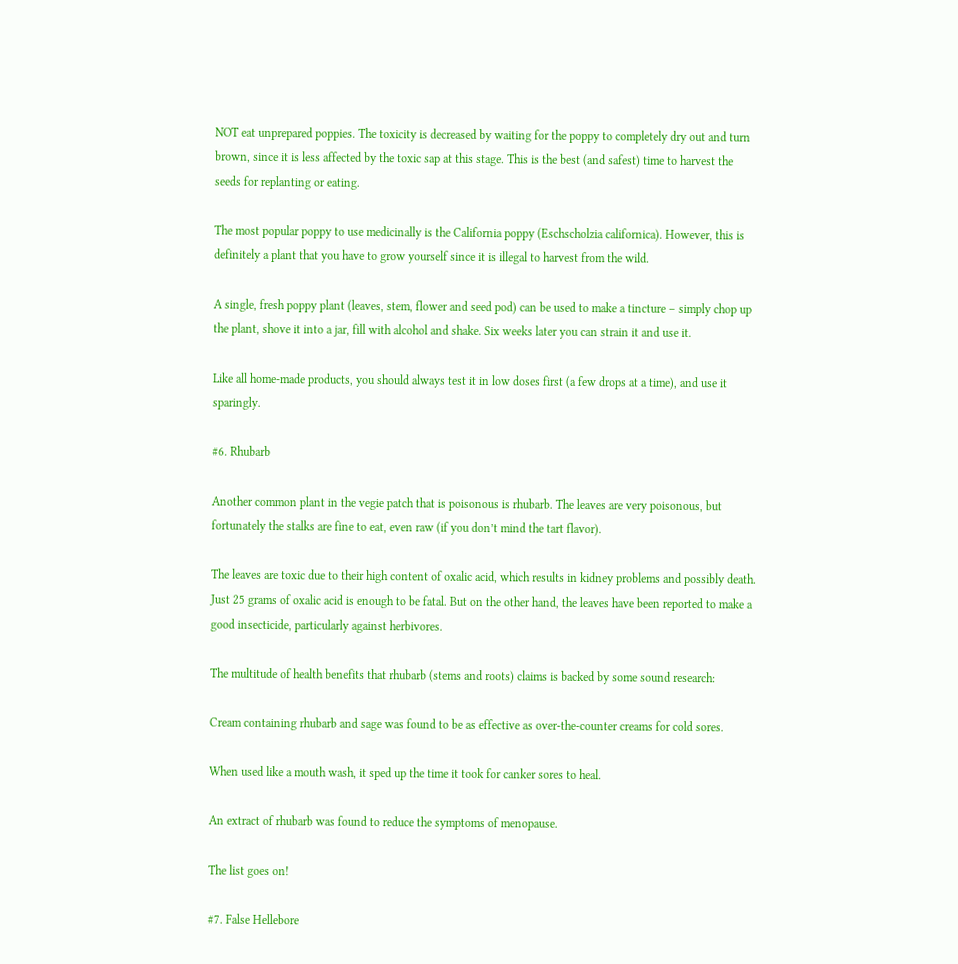NOT eat unprepared poppies. The toxicity is decreased by waiting for the poppy to completely dry out and turn brown, since it is less affected by the toxic sap at this stage. This is the best (and safest) time to harvest the seeds for replanting or eating.

The most popular poppy to use medicinally is the California poppy (Eschscholzia californica). However, this is definitely a plant that you have to grow yourself since it is illegal to harvest from the wild.

A single, fresh poppy plant (leaves, stem, flower and seed pod) can be used to make a tincture – simply chop up the plant, shove it into a jar, fill with alcohol and shake. Six weeks later you can strain it and use it.

Like all home-made products, you should always test it in low doses first (a few drops at a time), and use it sparingly.

#6. Rhubarb

Another common plant in the vegie patch that is poisonous is rhubarb. The leaves are very poisonous, but fortunately the stalks are fine to eat, even raw (if you don’t mind the tart flavor).

The leaves are toxic due to their high content of oxalic acid, which results in kidney problems and possibly death. Just 25 grams of oxalic acid is enough to be fatal. But on the other hand, the leaves have been reported to make a good insecticide, particularly against herbivores.

The multitude of health benefits that rhubarb (stems and roots) claims is backed by some sound research:

Cream containing rhubarb and sage was found to be as effective as over-the-counter creams for cold sores.

When used like a mouth wash, it sped up the time it took for canker sores to heal.

An extract of rhubarb was found to reduce the symptoms of menopause.

The list goes on!

#7. False Hellebore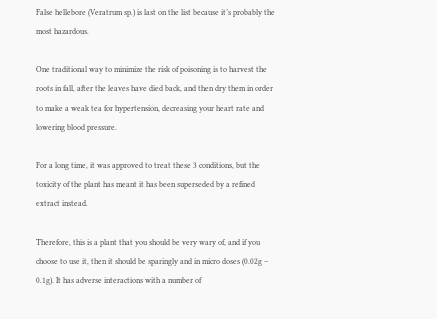False hellebore (Veratrum sp.) is last on the list because it’s probably the most hazardous.

One traditional way to minimize the risk of poisoning is to harvest the roots in fall, after the leaves have died back, and then dry them in order to make a weak tea for hypertension, decreasing your heart rate and lowering blood pressure.

For a long time, it was approved to treat these 3 conditions, but the toxicity of the plant has meant it has been superseded by a refined extract instead.

Therefore, this is a plant that you should be very wary of, and if you choose to use it, then it should be sparingly and in micro doses (0.02g – 0.1g). It has adverse interactions with a number of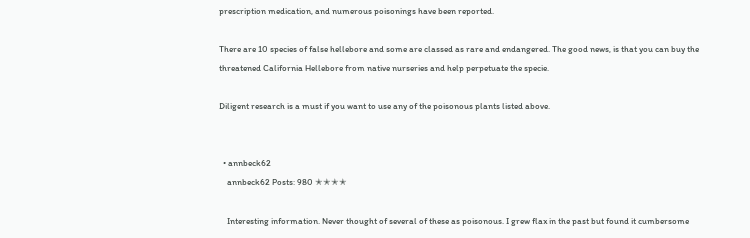prescription medication, and numerous poisonings have been reported.

There are 10 species of false hellebore and some are classed as rare and endangered. The good news, is that you can buy the threatened California Hellebore from native nurseries and help perpetuate the specie.

Diligent research is a must if you want to use any of the poisonous plants listed above.


  • annbeck62
    annbeck62 Posts: 980 ✭✭✭✭

    Interesting information. Never thought of several of these as poisonous. I grew flax in the past but found it cumbersome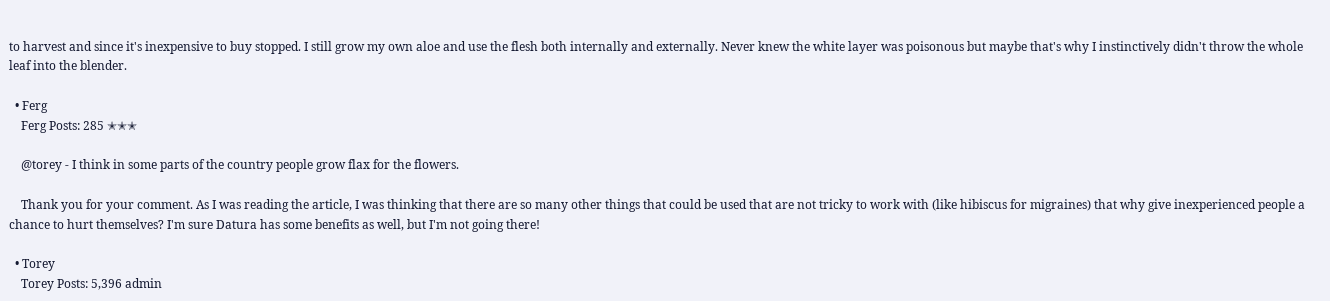to harvest and since it's inexpensive to buy stopped. I still grow my own aloe and use the flesh both internally and externally. Never knew the white layer was poisonous but maybe that's why I instinctively didn't throw the whole leaf into the blender.

  • Ferg
    Ferg Posts: 285 ✭✭✭

    @torey - I think in some parts of the country people grow flax for the flowers.

    Thank you for your comment. As I was reading the article, I was thinking that there are so many other things that could be used that are not tricky to work with (like hibiscus for migraines) that why give inexperienced people a chance to hurt themselves? I'm sure Datura has some benefits as well, but I'm not going there!

  • Torey
    Torey Posts: 5,396 admin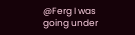@Ferg I was going under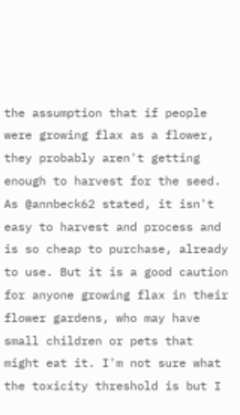the assumption that if people were growing flax as a flower, they probably aren't getting enough to harvest for the seed. As @annbeck62 stated, it isn't easy to harvest and process and is so cheap to purchase, already to use. But it is a good caution for anyone growing flax in their flower gardens, who may have small children or pets that might eat it. I'm not sure what the toxicity threshold is but I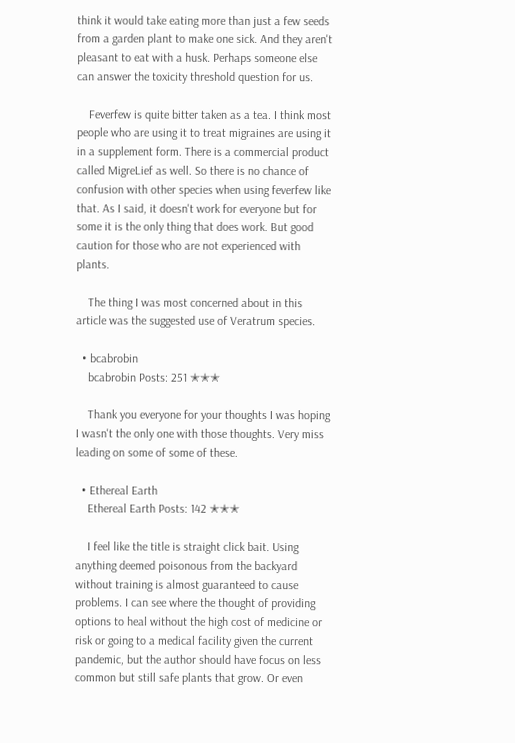think it would take eating more than just a few seeds from a garden plant to make one sick. And they aren't pleasant to eat with a husk. Perhaps someone else can answer the toxicity threshold question for us.

    Feverfew is quite bitter taken as a tea. I think most people who are using it to treat migraines are using it in a supplement form. There is a commercial product called MigreLief as well. So there is no chance of confusion with other species when using feverfew like that. As I said, it doesn't work for everyone but for some it is the only thing that does work. But good caution for those who are not experienced with plants.

    The thing I was most concerned about in this article was the suggested use of Veratrum species.

  • bcabrobin
    bcabrobin Posts: 251 ✭✭✭

    Thank you everyone for your thoughts I was hoping I wasn't the only one with those thoughts. Very miss leading on some of some of these.

  • Ethereal Earth
    Ethereal Earth Posts: 142 ✭✭✭

    I feel like the title is straight click bait. Using anything deemed poisonous from the backyard without training is almost guaranteed to cause problems. I can see where the thought of providing options to heal without the high cost of medicine or risk or going to a medical facility given the current pandemic, but the author should have focus on less common but still safe plants that grow. Or even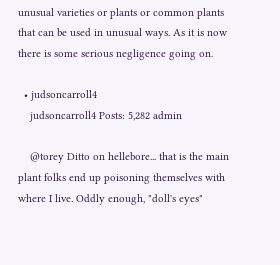unusual varieties or plants or common plants that can be used in unusual ways. As it is now there is some serious negligence going on.

  • judsoncarroll4
    judsoncarroll4 Posts: 5,282 admin

    @torey Ditto on hellebore... that is the main plant folks end up poisoning themselves with where I live. Oddly enough, "doll's eyes"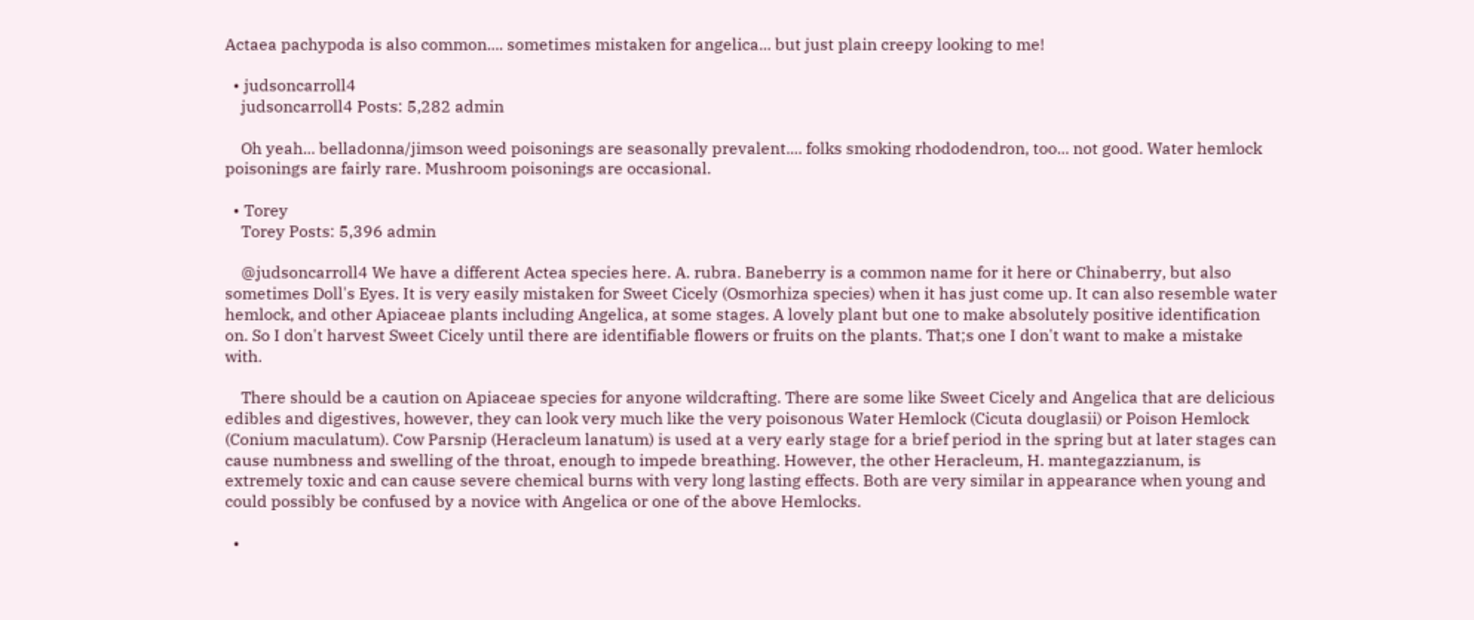Actaea pachypoda is also common.... sometimes mistaken for angelica... but just plain creepy looking to me!

  • judsoncarroll4
    judsoncarroll4 Posts: 5,282 admin

    Oh yeah... belladonna/jimson weed poisonings are seasonally prevalent.... folks smoking rhododendron, too... not good. Water hemlock poisonings are fairly rare. Mushroom poisonings are occasional.

  • Torey
    Torey Posts: 5,396 admin

    @judsoncarroll4 We have a different Actea species here. A. rubra. Baneberry is a common name for it here or Chinaberry, but also sometimes Doll's Eyes. It is very easily mistaken for Sweet Cicely (Osmorhiza species) when it has just come up. It can also resemble water hemlock, and other Apiaceae plants including Angelica, at some stages. A lovely plant but one to make absolutely positive identification on. So I don't harvest Sweet Cicely until there are identifiable flowers or fruits on the plants. That;s one I don't want to make a mistake with.

    There should be a caution on Apiaceae species for anyone wildcrafting. There are some like Sweet Cicely and Angelica that are delicious edibles and digestives, however, they can look very much like the very poisonous Water Hemlock (Cicuta douglasii) or Poison Hemlock (Conium maculatum). Cow Parsnip (Heracleum lanatum) is used at a very early stage for a brief period in the spring but at later stages can cause numbness and swelling of the throat, enough to impede breathing. However, the other Heracleum, H. mantegazzianum, is extremely toxic and can cause severe chemical burns with very long lasting effects. Both are very similar in appearance when young and could possibly be confused by a novice with Angelica or one of the above Hemlocks.

  •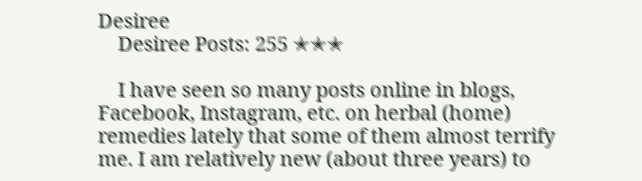Desiree
    Desiree Posts: 255 ✭✭✭

    I have seen so many posts online in blogs, Facebook, Instagram, etc. on herbal (home) remedies lately that some of them almost terrify me. I am relatively new (about three years) to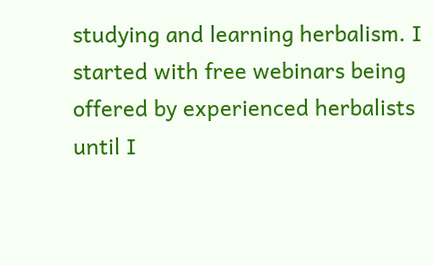studying and learning herbalism. I started with free webinars being offered by experienced herbalists until I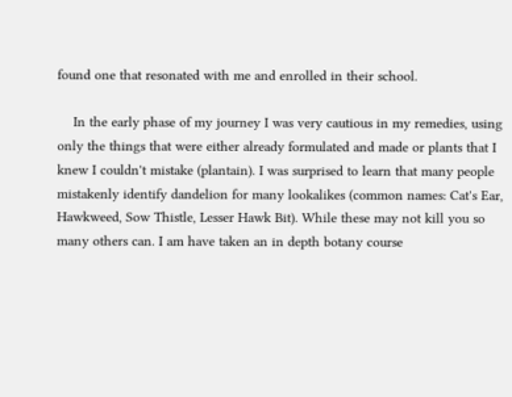found one that resonated with me and enrolled in their school.

    In the early phase of my journey I was very cautious in my remedies, using only the things that were either already formulated and made or plants that I knew I couldn't mistake (plantain). I was surprised to learn that many people mistakenly identify dandelion for many lookalikes (common names: Cat's Ear, Hawkweed, Sow Thistle, Lesser Hawk Bit). While these may not kill you so many others can. I am have taken an in depth botany course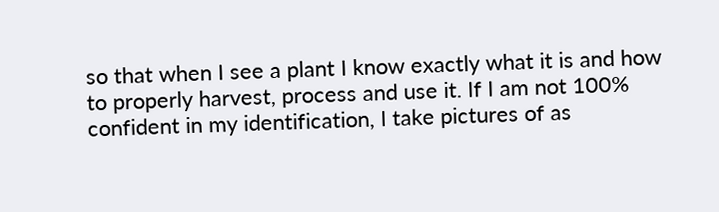so that when I see a plant I know exactly what it is and how to properly harvest, process and use it. If I am not 100% confident in my identification, I take pictures of as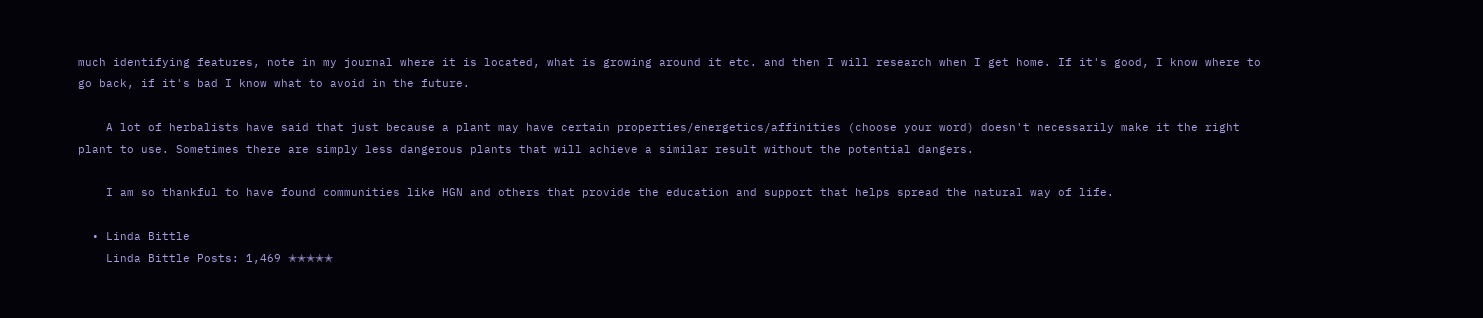much identifying features, note in my journal where it is located, what is growing around it etc. and then I will research when I get home. If it's good, I know where to go back, if it's bad I know what to avoid in the future.

    A lot of herbalists have said that just because a plant may have certain properties/energetics/affinities (choose your word) doesn't necessarily make it the right plant to use. Sometimes there are simply less dangerous plants that will achieve a similar result without the potential dangers.

    I am so thankful to have found communities like HGN and others that provide the education and support that helps spread the natural way of life.

  • Linda Bittle
    Linda Bittle Posts: 1,469 ✭✭✭✭✭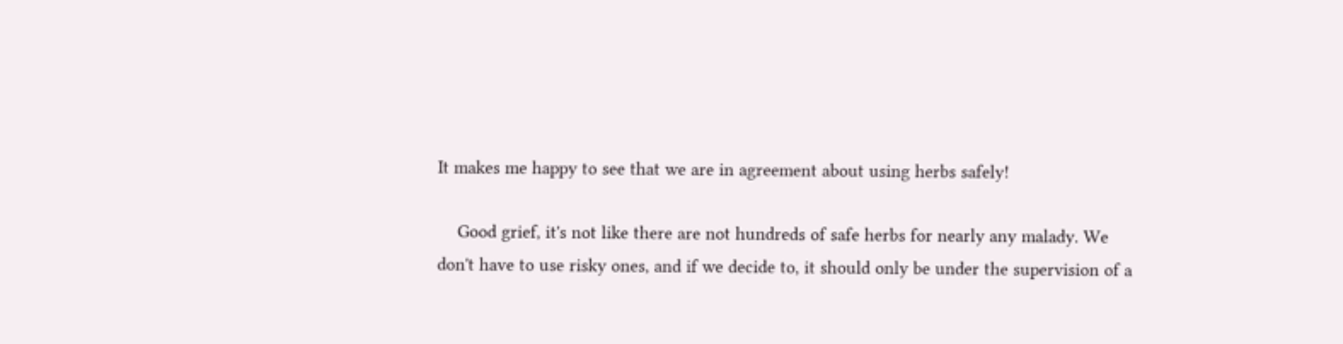It makes me happy to see that we are in agreement about using herbs safely!

    Good grief, it's not like there are not hundreds of safe herbs for nearly any malady. We don't have to use risky ones, and if we decide to, it should only be under the supervision of a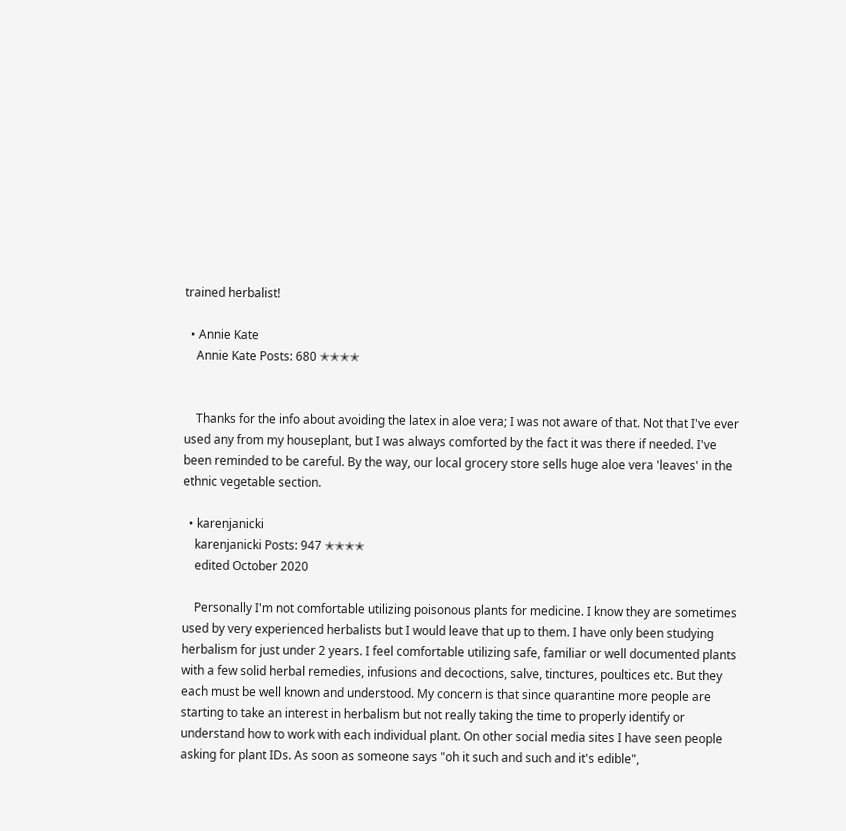trained herbalist!

  • Annie Kate
    Annie Kate Posts: 680 ✭✭✭✭


    Thanks for the info about avoiding the latex in aloe vera; I was not aware of that. Not that I've ever used any from my houseplant, but I was always comforted by the fact it was there if needed. I've been reminded to be careful. By the way, our local grocery store sells huge aloe vera 'leaves' in the ethnic vegetable section.

  • karenjanicki
    karenjanicki Posts: 947 ✭✭✭✭
    edited October 2020

    Personally I'm not comfortable utilizing poisonous plants for medicine. I know they are sometimes used by very experienced herbalists but I would leave that up to them. I have only been studying herbalism for just under 2 years. I feel comfortable utilizing safe, familiar or well documented plants with a few solid herbal remedies, infusions and decoctions, salve, tinctures, poultices etc. But they each must be well known and understood. My concern is that since quarantine more people are starting to take an interest in herbalism but not really taking the time to properly identify or understand how to work with each individual plant. On other social media sites I have seen people asking for plant IDs. As soon as someone says "oh it such and such and it's edible",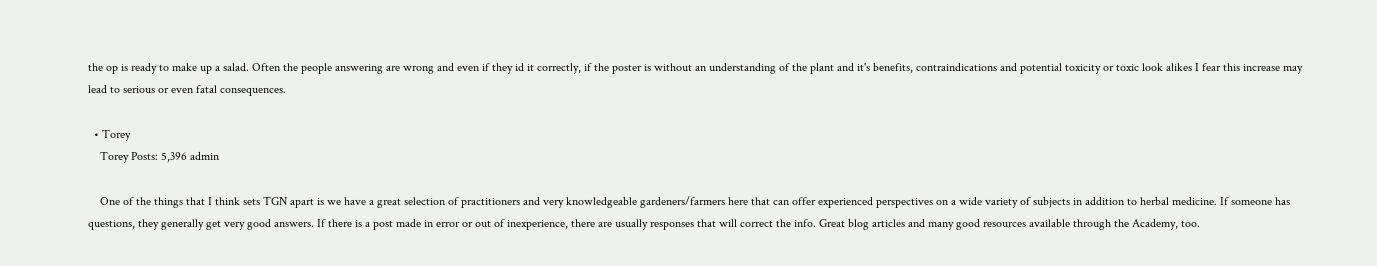the op is ready to make up a salad. Often the people answering are wrong and even if they id it correctly, if the poster is without an understanding of the plant and it's benefits, contraindications and potential toxicity or toxic look alikes I fear this increase may lead to serious or even fatal consequences.

  • Torey
    Torey Posts: 5,396 admin

    One of the things that I think sets TGN apart is we have a great selection of practitioners and very knowledgeable gardeners/farmers here that can offer experienced perspectives on a wide variety of subjects in addition to herbal medicine. If someone has questions, they generally get very good answers. If there is a post made in error or out of inexperience, there are usually responses that will correct the info. Great blog articles and many good resources available through the Academy, too.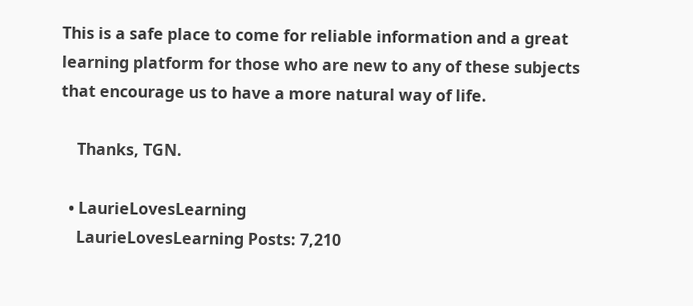This is a safe place to come for reliable information and a great learning platform for those who are new to any of these subjects that encourage us to have a more natural way of life.

    Thanks, TGN.

  • LaurieLovesLearning
    LaurieLovesLearning Posts: 7,210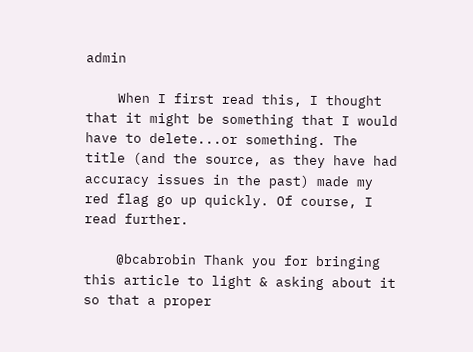admin

    When I first read this, I thought that it might be something that I would have to delete...or something. The title (and the source, as they have had accuracy issues in the past) made my red flag go up quickly. Of course, I read further.

    @bcabrobin Thank you for bringing this article to light & asking about it so that a proper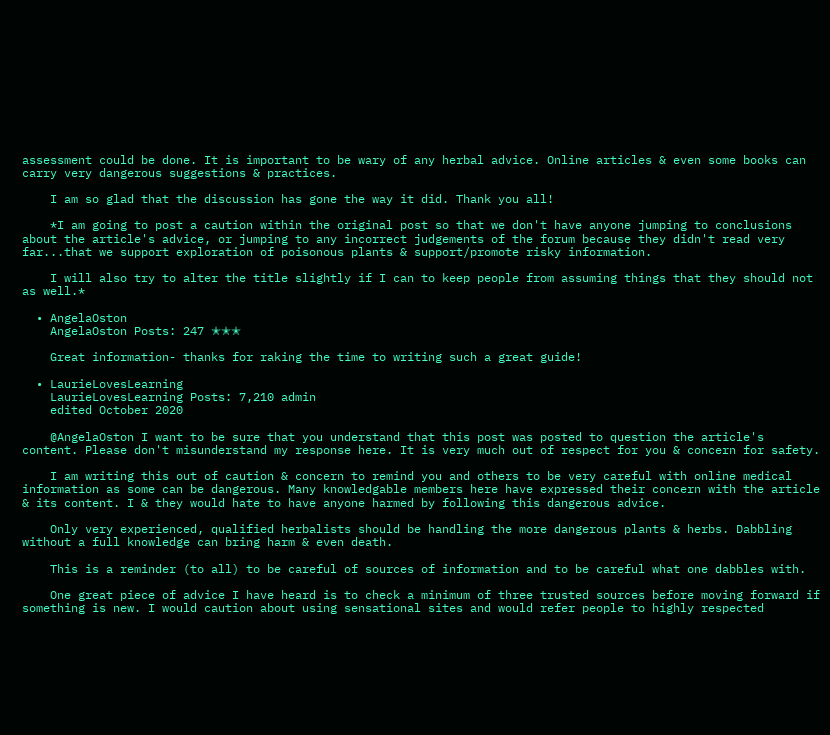assessment could be done. It is important to be wary of any herbal advice. Online articles & even some books can carry very dangerous suggestions & practices.

    I am so glad that the discussion has gone the way it did. Thank you all!

    *I am going to post a caution within the original post so that we don't have anyone jumping to conclusions about the article's advice, or jumping to any incorrect judgements of the forum because they didn't read very far...that we support exploration of poisonous plants & support/promote risky information.

    I will also try to alter the title slightly if I can to keep people from assuming things that they should not as well.*

  • AngelaOston
    AngelaOston Posts: 247 ✭✭✭

    Great information- thanks for raking the time to writing such a great guide!

  • LaurieLovesLearning
    LaurieLovesLearning Posts: 7,210 admin
    edited October 2020

    @AngelaOston I want to be sure that you understand that this post was posted to question the article's content. Please don't misunderstand my response here. It is very much out of respect for you & concern for safety.

    I am writing this out of caution & concern to remind you and others to be very careful with online medical information as some can be dangerous. Many knowledgable members here have expressed their concern with the article & its content. I & they would hate to have anyone harmed by following this dangerous advice.

    Only very experienced, qualified herbalists should be handling the more dangerous plants & herbs. Dabbling without a full knowledge can bring harm & even death.

    This is a reminder (to all) to be careful of sources of information and to be careful what one dabbles with.

    One great piece of advice I have heard is to check a minimum of three trusted sources before moving forward if something is new. I would caution about using sensational sites and would refer people to highly respected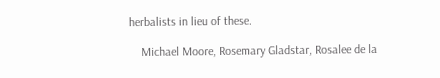herbalists in lieu of these.

    Michael Moore, Rosemary Gladstar, Rosalee de la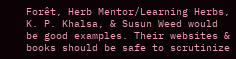Forêt, Herb Mentor/Learning Herbs, K. P. Khalsa, & Susun Weed would be good examples. Their websites & books should be safe to scrutinize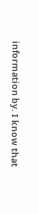information by. I know that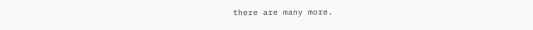there are many more.